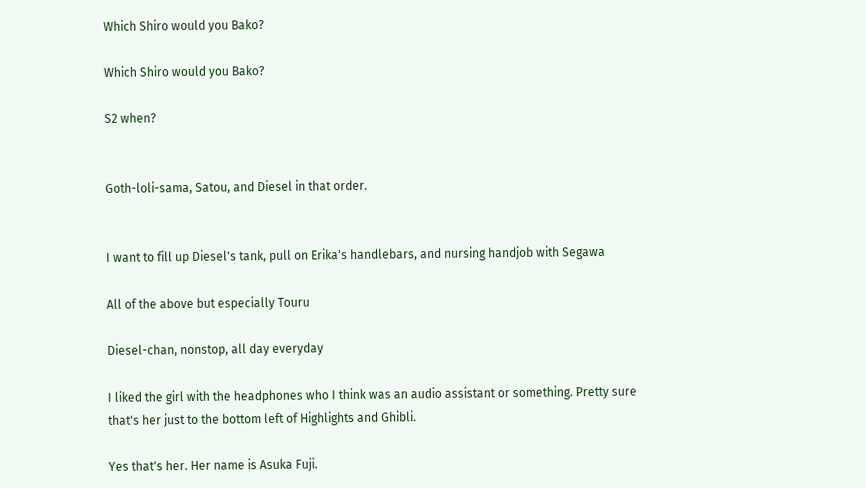Which Shiro would you Bako?

Which Shiro would you Bako?

S2 when?


Goth-loli-sama, Satou, and Diesel in that order.


I want to fill up Diesel's tank, pull on Erika's handlebars, and nursing handjob with Segawa

All of the above but especially Touru

Diesel-chan, nonstop, all day everyday

I liked the girl with the headphones who I think was an audio assistant or something. Pretty sure that's her just to the bottom left of Highlights and Ghibli.

Yes that's her. Her name is Asuka Fuji.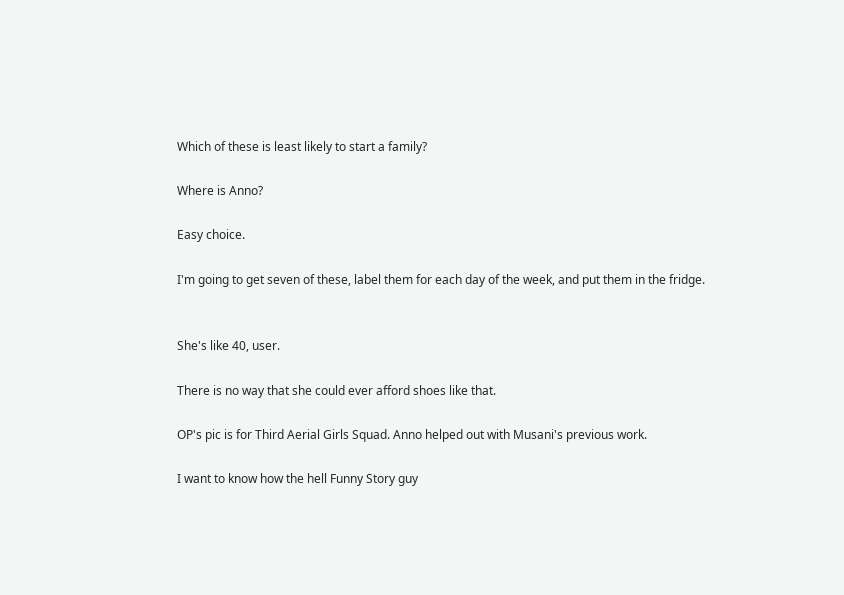Which of these is least likely to start a family?

Where is Anno?

Easy choice.

I'm going to get seven of these, label them for each day of the week, and put them in the fridge.


She's like 40, user.

There is no way that she could ever afford shoes like that.

OP's pic is for Third Aerial Girls Squad. Anno helped out with Musani's previous work.

I want to know how the hell Funny Story guy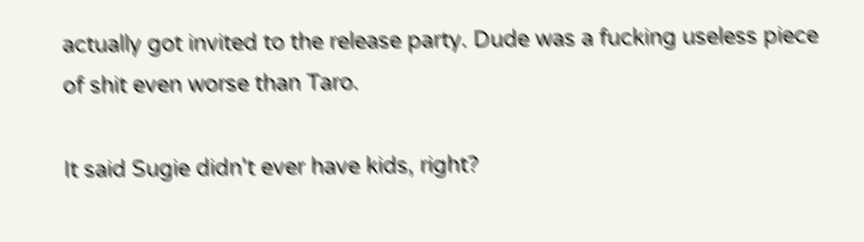actually got invited to the release party. Dude was a fucking useless piece of shit even worse than Taro.

It said Sugie didn't ever have kids, right?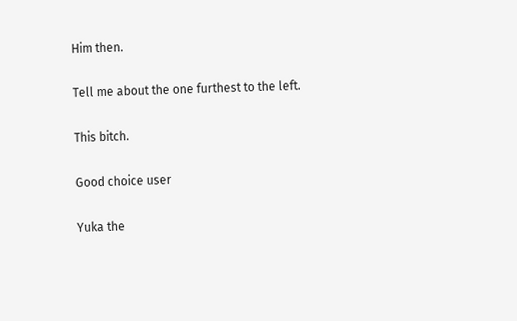Him then.

Tell me about the one furthest to the left.

This bitch.

Good choice user

Yuka the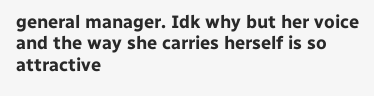general manager. Idk why but her voice and the way she carries herself is so attractive